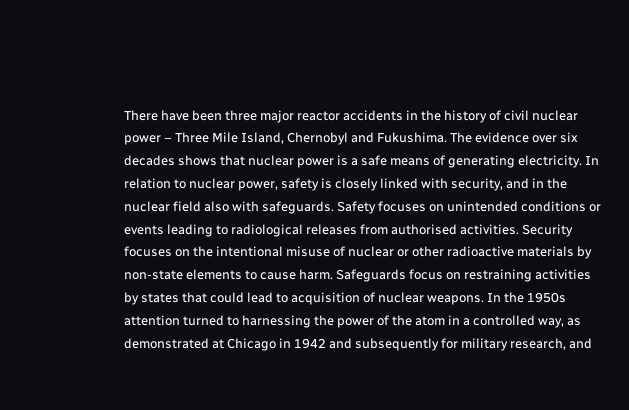There have been three major reactor accidents in the history of civil nuclear power – Three Mile Island, Chernobyl and Fukushima. The evidence over six decades shows that nuclear power is a safe means of generating electricity. In relation to nuclear power, safety is closely linked with security, and in the nuclear field also with safeguards. Safety focuses on unintended conditions or events leading to radiological releases from authorised activities. Security focuses on the intentional misuse of nuclear or other radioactive materials by non-state elements to cause harm. Safeguards focus on restraining activities by states that could lead to acquisition of nuclear weapons. In the 1950s attention turned to harnessing the power of the atom in a controlled way, as demonstrated at Chicago in 1942 and subsequently for military research, and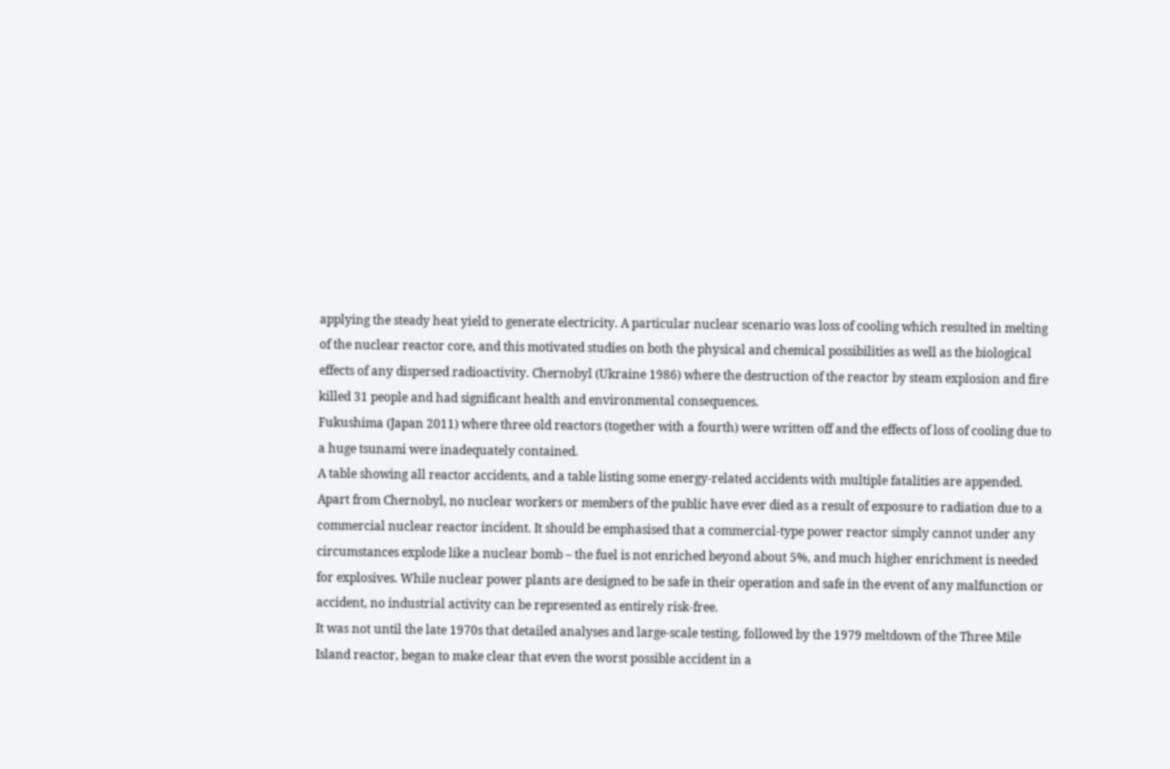applying the steady heat yield to generate electricity. A particular nuclear scenario was loss of cooling which resulted in melting of the nuclear reactor core, and this motivated studies on both the physical and chemical possibilities as well as the biological effects of any dispersed radioactivity. Chernobyl (Ukraine 1986) where the destruction of the reactor by steam explosion and fire killed 31 people and had significant health and environmental consequences.
Fukushima (Japan 2011) where three old reactors (together with a fourth) were written off and the effects of loss of cooling due to a huge tsunami were inadequately contained.
A table showing all reactor accidents, and a table listing some energy-related accidents with multiple fatalities are appended.
Apart from Chernobyl, no nuclear workers or members of the public have ever died as a result of exposure to radiation due to a commercial nuclear reactor incident. It should be emphasised that a commercial-type power reactor simply cannot under any circumstances explode like a nuclear bomb – the fuel is not enriched beyond about 5%, and much higher enrichment is needed for explosives. While nuclear power plants are designed to be safe in their operation and safe in the event of any malfunction or accident, no industrial activity can be represented as entirely risk-free.
It was not until the late 1970s that detailed analyses and large-scale testing, followed by the 1979 meltdown of the Three Mile Island reactor, began to make clear that even the worst possible accident in a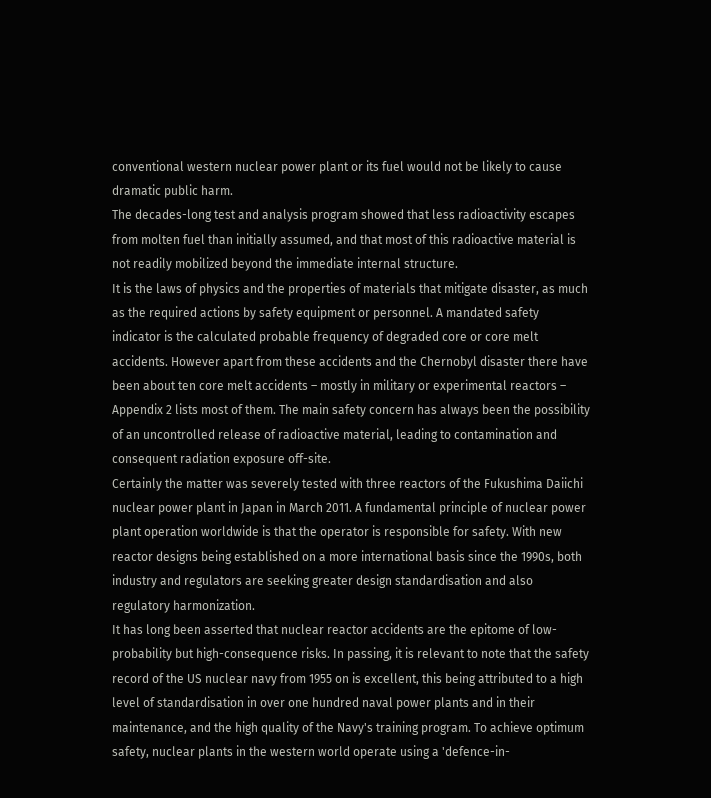conventional western nuclear power plant or its fuel would not be likely to cause dramatic public harm.
The decades-long test and analysis program showed that less radioactivity escapes from molten fuel than initially assumed, and that most of this radioactive material is not readily mobilized beyond the immediate internal structure.
It is the laws of physics and the properties of materials that mitigate disaster, as much as the required actions by safety equipment or personnel. A mandated safety indicator is the calculated probable frequency of degraded core or core melt accidents. However apart from these accidents and the Chernobyl disaster there have been about ten core melt accidents – mostly in military or experimental reactors – Appendix 2 lists most of them. The main safety concern has always been the possibility of an uncontrolled release of radioactive material, leading to contamination and consequent radiation exposure off-site.
Certainly the matter was severely tested with three reactors of the Fukushima Daiichi nuclear power plant in Japan in March 2011. A fundamental principle of nuclear power plant operation worldwide is that the operator is responsible for safety. With new reactor designs being established on a more international basis since the 1990s, both industry and regulators are seeking greater design standardisation and also regulatory harmonization.
It has long been asserted that nuclear reactor accidents are the epitome of low-probability but high-consequence risks. In passing, it is relevant to note that the safety record of the US nuclear navy from 1955 on is excellent, this being attributed to a high level of standardisation in over one hundred naval power plants and in their maintenance, and the high quality of the Navy's training program. To achieve optimum safety, nuclear plants in the western world operate using a 'defence-in-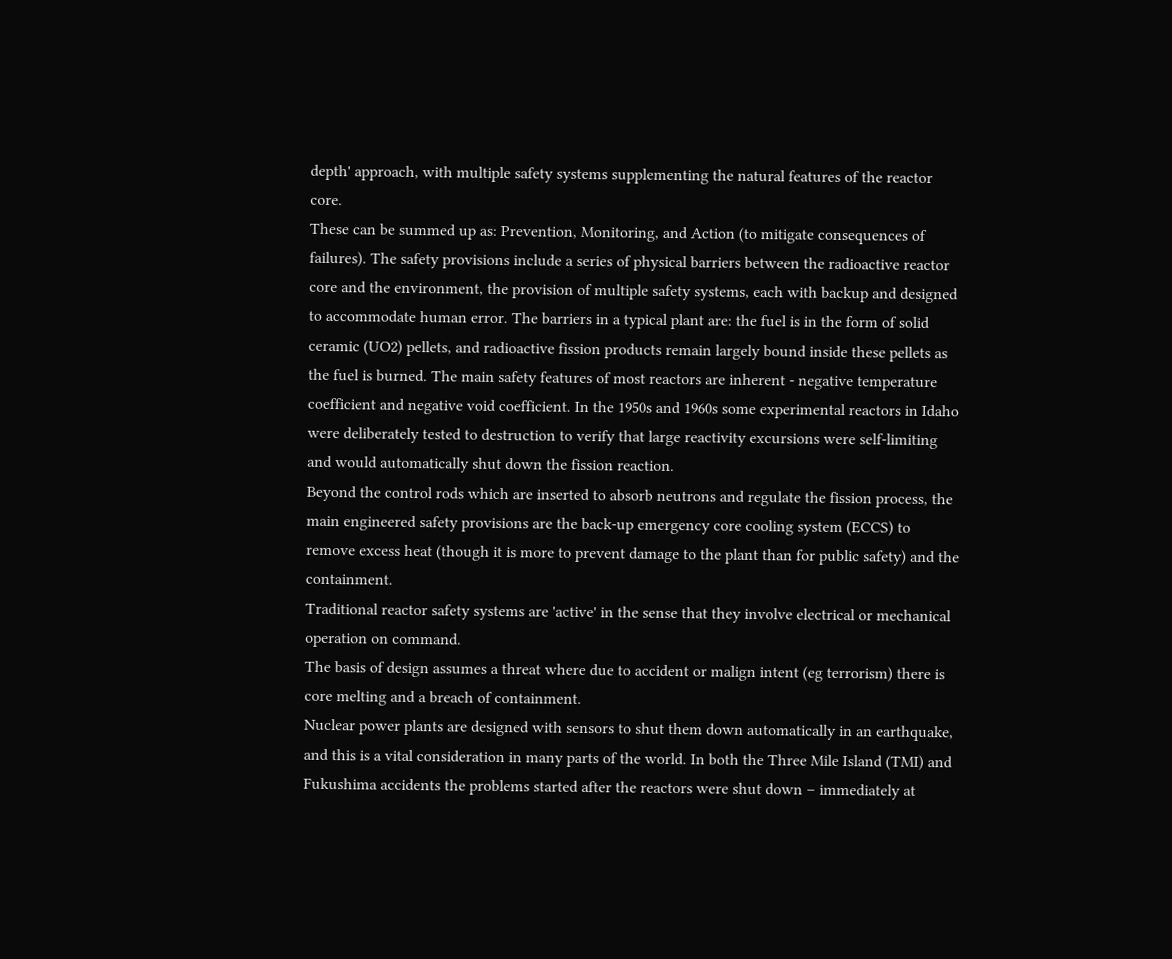depth' approach, with multiple safety systems supplementing the natural features of the reactor core.
These can be summed up as: Prevention, Monitoring, and Action (to mitigate consequences of failures). The safety provisions include a series of physical barriers between the radioactive reactor core and the environment, the provision of multiple safety systems, each with backup and designed to accommodate human error. The barriers in a typical plant are: the fuel is in the form of solid ceramic (UO2) pellets, and radioactive fission products remain largely bound inside these pellets as the fuel is burned. The main safety features of most reactors are inherent - negative temperature coefficient and negative void coefficient. In the 1950s and 1960s some experimental reactors in Idaho were deliberately tested to destruction to verify that large reactivity excursions were self-limiting and would automatically shut down the fission reaction.
Beyond the control rods which are inserted to absorb neutrons and regulate the fission process, the main engineered safety provisions are the back-up emergency core cooling system (ECCS) to remove excess heat (though it is more to prevent damage to the plant than for public safety) and the containment.
Traditional reactor safety systems are 'active' in the sense that they involve electrical or mechanical operation on command.
The basis of design assumes a threat where due to accident or malign intent (eg terrorism) there is core melting and a breach of containment.
Nuclear power plants are designed with sensors to shut them down automatically in an earthquake, and this is a vital consideration in many parts of the world. In both the Three Mile Island (TMI) and Fukushima accidents the problems started after the reactors were shut down – immediately at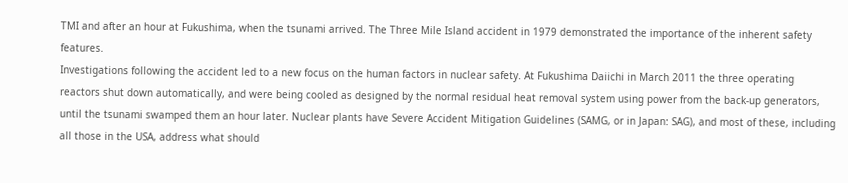TMI and after an hour at Fukushima, when the tsunami arrived. The Three Mile Island accident in 1979 demonstrated the importance of the inherent safety features.
Investigations following the accident led to a new focus on the human factors in nuclear safety. At Fukushima Daiichi in March 2011 the three operating reactors shut down automatically, and were being cooled as designed by the normal residual heat removal system using power from the back-up generators, until the tsunami swamped them an hour later. Nuclear plants have Severe Accident Mitigation Guidelines (SAMG, or in Japan: SAG), and most of these, including all those in the USA, address what should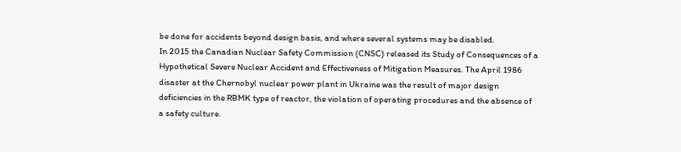be done for accidents beyond design basis, and where several systems may be disabled.
In 2015 the Canadian Nuclear Safety Commission (CNSC) released its Study of Consequences of a Hypothetical Severe Nuclear Accident and Effectiveness of Mitigation Measures. The April 1986 disaster at the Chernobyl nuclear power plant in Ukraine was the result of major design deficiencies in the RBMK type of reactor, the violation of operating procedures and the absence of a safety culture.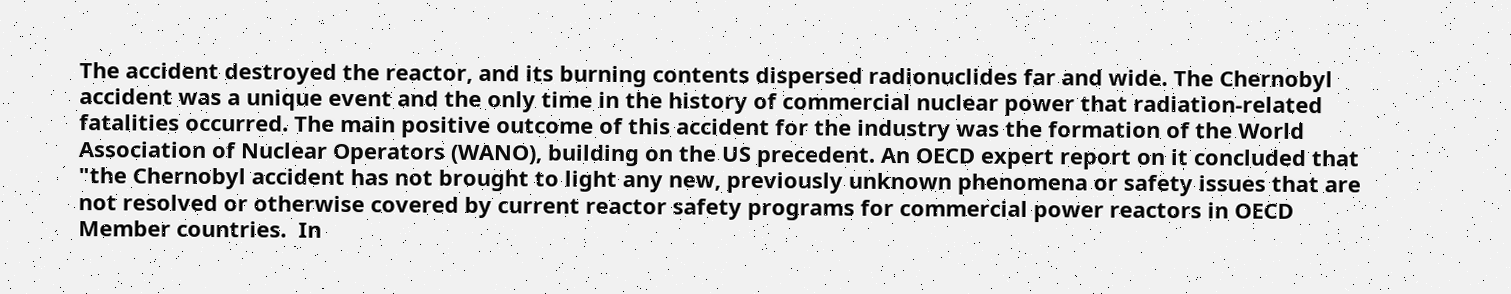The accident destroyed the reactor, and its burning contents dispersed radionuclides far and wide. The Chernobyl accident was a unique event and the only time in the history of commercial nuclear power that radiation-related fatalities occurred. The main positive outcome of this accident for the industry was the formation of the World Association of Nuclear Operators (WANO), building on the US precedent. An OECD expert report on it concluded that "the Chernobyl accident has not brought to light any new, previously unknown phenomena or safety issues that are not resolved or otherwise covered by current reactor safety programs for commercial power reactors in OECD Member countries.  In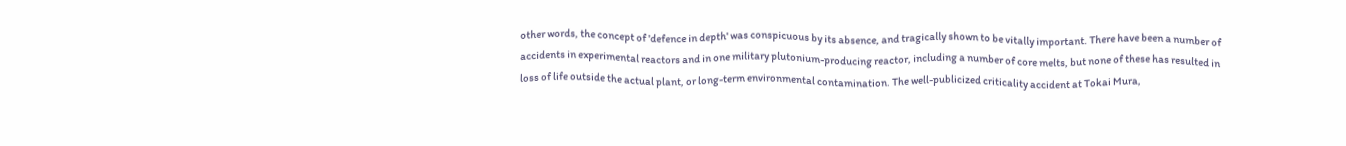other words, the concept of 'defence in depth' was conspicuous by its absence, and tragically shown to be vitally important. There have been a number of accidents in experimental reactors and in one military plutonium-producing reactor, including a number of core melts, but none of these has resulted in loss of life outside the actual plant, or long-term environmental contamination. The well-publicized criticality accident at Tokai Mura,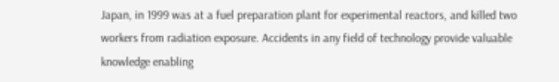Japan, in 1999 was at a fuel preparation plant for experimental reactors, and killed two workers from radiation exposure. Accidents in any field of technology provide valuable knowledge enabling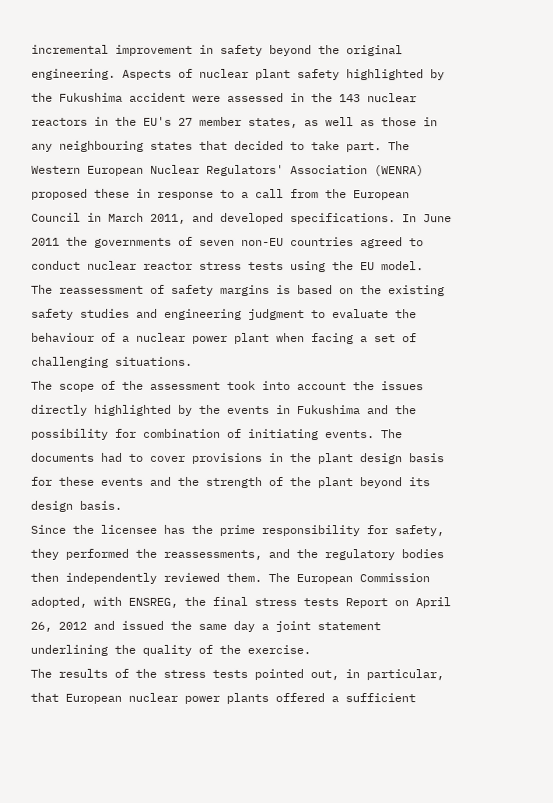incremental improvement in safety beyond the original engineering. Aspects of nuclear plant safety highlighted by the Fukushima accident were assessed in the 143 nuclear reactors in the EU's 27 member states, as well as those in any neighbouring states that decided to take part. The Western European Nuclear Regulators' Association (WENRA) proposed these in response to a call from the European Council in March 2011, and developed specifications. In June 2011 the governments of seven non-EU countries agreed to conduct nuclear reactor stress tests using the EU model.
The reassessment of safety margins is based on the existing safety studies and engineering judgment to evaluate the behaviour of a nuclear power plant when facing a set of challenging situations.
The scope of the assessment took into account the issues directly highlighted by the events in Fukushima and the possibility for combination of initiating events. The documents had to cover provisions in the plant design basis for these events and the strength of the plant beyond its design basis.
Since the licensee has the prime responsibility for safety, they performed the reassessments, and the regulatory bodies then independently reviewed them. The European Commission adopted, with ENSREG, the final stress tests Report on April 26, 2012 and issued the same day a joint statement underlining the quality of the exercise.
The results of the stress tests pointed out, in particular, that European nuclear power plants offered a sufficient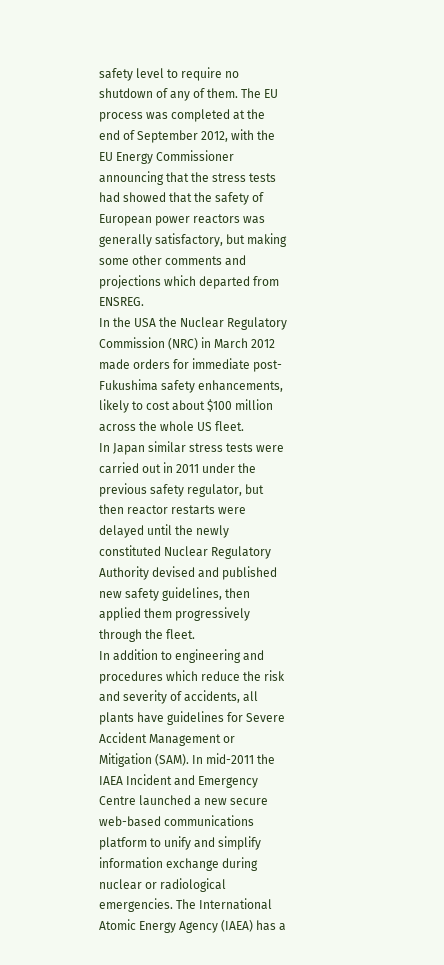safety level to require no shutdown of any of them. The EU process was completed at the end of September 2012, with the EU Energy Commissioner announcing that the stress tests had showed that the safety of European power reactors was generally satisfactory, but making some other comments and projections which departed from ENSREG.
In the USA the Nuclear Regulatory Commission (NRC) in March 2012 made orders for immediate post-Fukushima safety enhancements, likely to cost about $100 million across the whole US fleet.
In Japan similar stress tests were carried out in 2011 under the previous safety regulator, but then reactor restarts were delayed until the newly constituted Nuclear Regulatory Authority devised and published new safety guidelines, then applied them progressively through the fleet.
In addition to engineering and procedures which reduce the risk and severity of accidents, all plants have guidelines for Severe Accident Management or Mitigation (SAM). In mid-2011 the IAEA Incident and Emergency Centre launched a new secure web-based communications platform to unify and simplify information exchange during nuclear or radiological emergencies. The International Atomic Energy Agency (IAEA) has a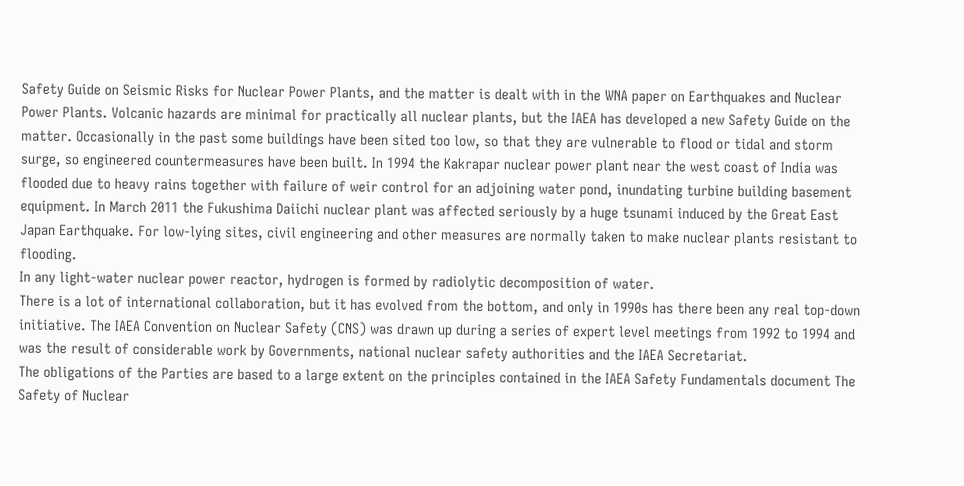Safety Guide on Seismic Risks for Nuclear Power Plants, and the matter is dealt with in the WNA paper on Earthquakes and Nuclear Power Plants. Volcanic hazards are minimal for practically all nuclear plants, but the IAEA has developed a new Safety Guide on the matter. Occasionally in the past some buildings have been sited too low, so that they are vulnerable to flood or tidal and storm surge, so engineered countermeasures have been built. In 1994 the Kakrapar nuclear power plant near the west coast of India was flooded due to heavy rains together with failure of weir control for an adjoining water pond, inundating turbine building basement equipment. In March 2011 the Fukushima Daiichi nuclear plant was affected seriously by a huge tsunami induced by the Great East Japan Earthquake. For low-lying sites, civil engineering and other measures are normally taken to make nuclear plants resistant to flooding.
In any light-water nuclear power reactor, hydrogen is formed by radiolytic decomposition of water.
There is a lot of international collaboration, but it has evolved from the bottom, and only in 1990s has there been any real top-down initiative. The IAEA Convention on Nuclear Safety (CNS) was drawn up during a series of expert level meetings from 1992 to 1994 and was the result of considerable work by Governments, national nuclear safety authorities and the IAEA Secretariat.
The obligations of the Parties are based to a large extent on the principles contained in the IAEA Safety Fundamentals document The Safety of Nuclear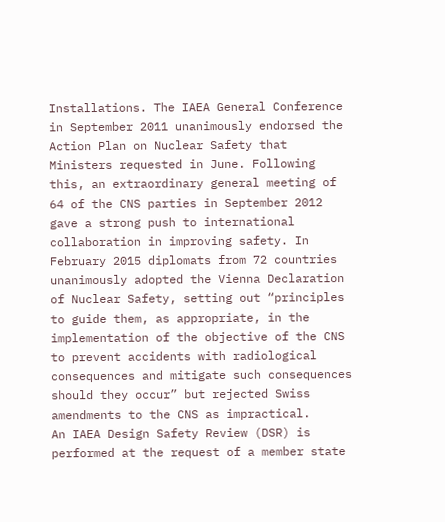Installations. The IAEA General Conference in September 2011 unanimously endorsed the Action Plan on Nuclear Safety that Ministers requested in June. Following this, an extraordinary general meeting of 64 of the CNS parties in September 2012 gave a strong push to international collaboration in improving safety. In February 2015 diplomats from 72 countries unanimously adopted the Vienna Declaration of Nuclear Safety, setting out “principles to guide them, as appropriate, in the implementation of the objective of the CNS to prevent accidents with radiological consequences and mitigate such consequences should they occur” but rejected Swiss amendments to the CNS as impractical.
An IAEA Design Safety Review (DSR) is performed at the request of a member state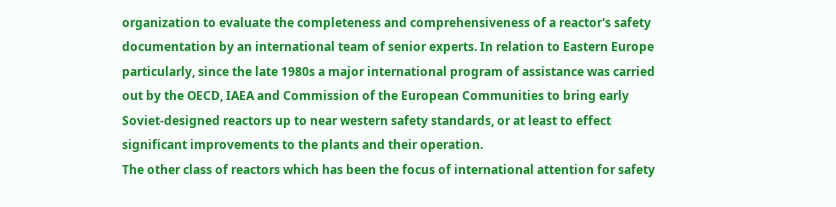organization to evaluate the completeness and comprehensiveness of a reactor's safety documentation by an international team of senior experts. In relation to Eastern Europe particularly, since the late 1980s a major international program of assistance was carried out by the OECD, IAEA and Commission of the European Communities to bring early Soviet-designed reactors up to near western safety standards, or at least to effect significant improvements to the plants and their operation.
The other class of reactors which has been the focus of international attention for safety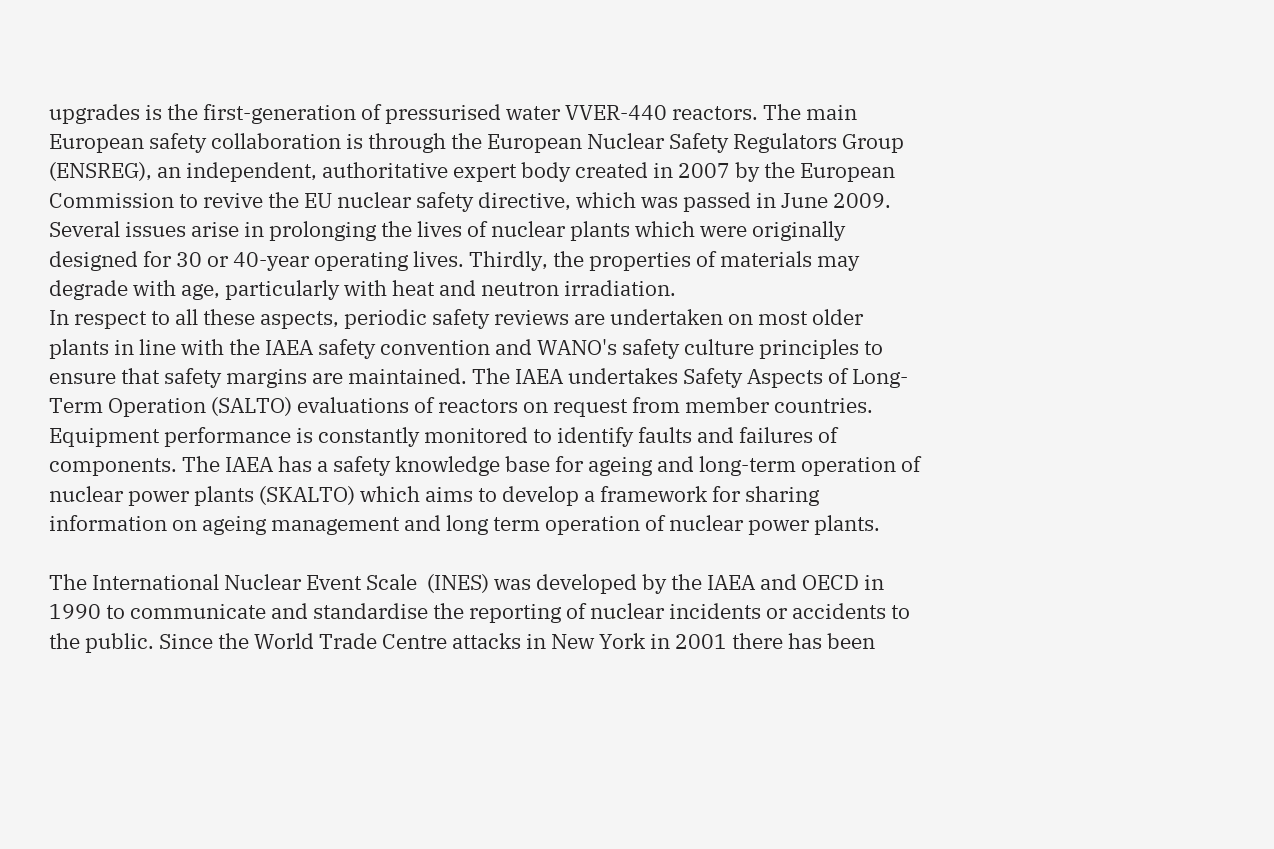upgrades is the first-generation of pressurised water VVER-440 reactors. The main European safety collaboration is through the European Nuclear Safety Regulators Group (ENSREG), an independent, authoritative expert body created in 2007 by the European Commission to revive the EU nuclear safety directive, which was passed in June 2009.
Several issues arise in prolonging the lives of nuclear plants which were originally designed for 30 or 40-year operating lives. Thirdly, the properties of materials may degrade with age, particularly with heat and neutron irradiation.
In respect to all these aspects, periodic safety reviews are undertaken on most older plants in line with the IAEA safety convention and WANO's safety culture principles to ensure that safety margins are maintained. The IAEA undertakes Safety Aspects of Long-Term Operation (SALTO) evaluations of reactors on request from member countries. Equipment performance is constantly monitored to identify faults and failures of components. The IAEA has a safety knowledge base for ageing and long-term operation of nuclear power plants (SKALTO) which aims to develop a framework for sharing information on ageing management and long term operation of nuclear power plants.

The International Nuclear Event Scale  (INES) was developed by the IAEA and OECD in 1990 to communicate and standardise the reporting of nuclear incidents or accidents to the public. Since the World Trade Centre attacks in New York in 2001 there has been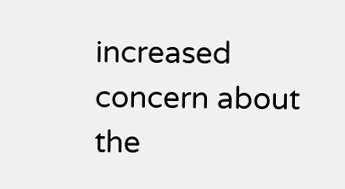increased concern about the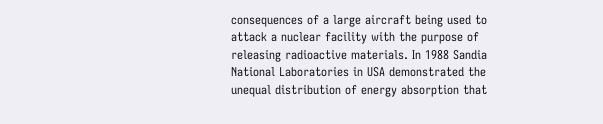consequences of a large aircraft being used to attack a nuclear facility with the purpose of releasing radioactive materials. In 1988 Sandia National Laboratories in USA demonstrated the unequal distribution of energy absorption that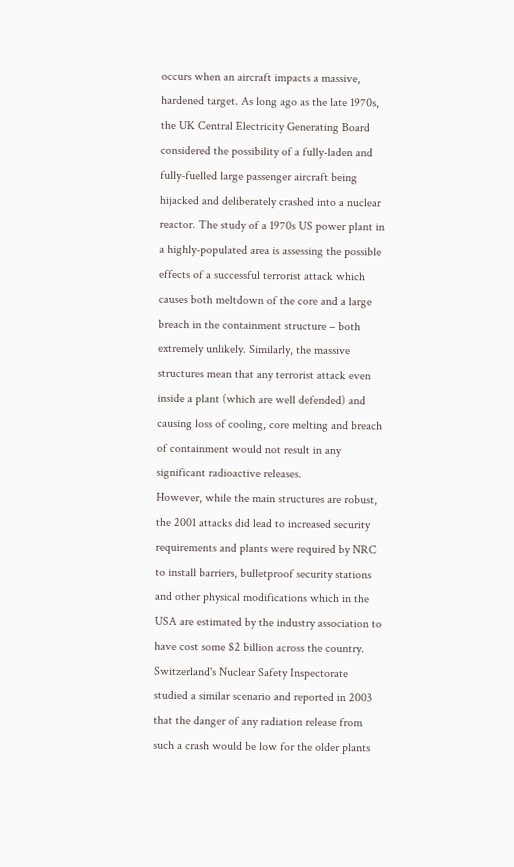occurs when an aircraft impacts a massive, hardened target. As long ago as the late 1970s, the UK Central Electricity Generating Board considered the possibility of a fully-laden and fully-fuelled large passenger aircraft being hijacked and deliberately crashed into a nuclear reactor. The study of a 1970s US power plant in a highly-populated area is assessing the possible effects of a successful terrorist attack which causes both meltdown of the core and a large breach in the containment structure – both extremely unlikely. Similarly, the massive structures mean that any terrorist attack even inside a plant (which are well defended) and causing loss of cooling, core melting and breach of containment would not result in any significant radioactive releases.
However, while the main structures are robust, the 2001 attacks did lead to increased security requirements and plants were required by NRC to install barriers, bulletproof security stations and other physical modifications which in the USA are estimated by the industry association to have cost some $2 billion across the country. Switzerland's Nuclear Safety Inspectorate studied a similar scenario and reported in 2003 that the danger of any radiation release from such a crash would be low for the older plants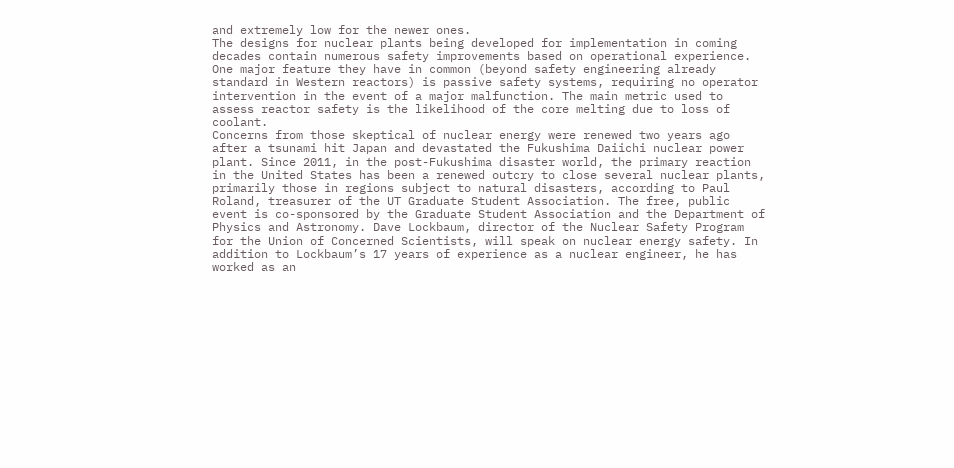and extremely low for the newer ones.
The designs for nuclear plants being developed for implementation in coming decades contain numerous safety improvements based on operational experience. One major feature they have in common (beyond safety engineering already standard in Western reactors) is passive safety systems, requiring no operator intervention in the event of a major malfunction. The main metric used to assess reactor safety is the likelihood of the core melting due to loss of coolant.
Concerns from those skeptical of nuclear energy were renewed two years ago after a tsunami hit Japan and devastated the Fukushima Daiichi nuclear power plant. Since 2011, in the post-Fukushima disaster world, the primary reaction in the United States has been a renewed outcry to close several nuclear plants, primarily those in regions subject to natural disasters, according to Paul Roland, treasurer of the UT Graduate Student Association. The free, public event is co-sponsored by the Graduate Student Association and the Department of Physics and Astronomy. Dave Lockbaum, director of the Nuclear Safety Program for the Union of Concerned Scientists, will speak on nuclear energy safety. In addition to Lockbaum’s 17 years of experience as a nuclear engineer, he has worked as an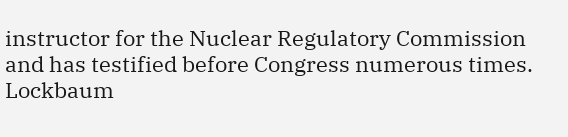instructor for the Nuclear Regulatory Commission and has testified before Congress numerous times.
Lockbaum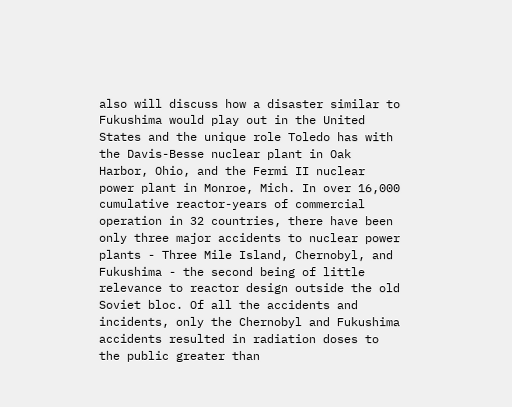also will discuss how a disaster similar to Fukushima would play out in the United States and the unique role Toledo has with the Davis-Besse nuclear plant in Oak Harbor, Ohio, and the Fermi II nuclear power plant in Monroe, Mich. In over 16,000 cumulative reactor-years of commercial operation in 32 countries, there have been only three major accidents to nuclear power plants - Three Mile Island, Chernobyl, and Fukushima - the second being of little relevance to reactor design outside the old Soviet bloc. Of all the accidents and incidents, only the Chernobyl and Fukushima accidents resulted in radiation doses to the public greater than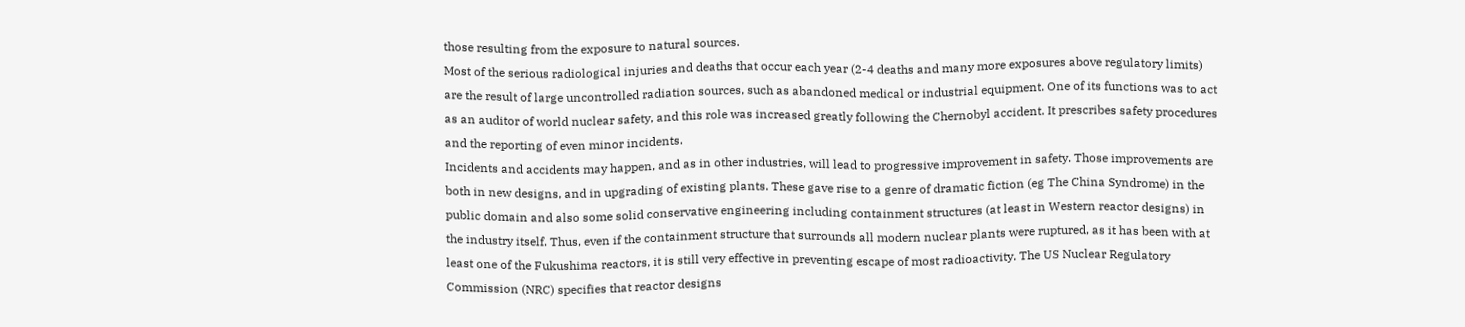those resulting from the exposure to natural sources.
Most of the serious radiological injuries and deaths that occur each year (2-4 deaths and many more exposures above regulatory limits) are the result of large uncontrolled radiation sources, such as abandoned medical or industrial equipment. One of its functions was to act as an auditor of world nuclear safety, and this role was increased greatly following the Chernobyl accident. It prescribes safety procedures and the reporting of even minor incidents.
Incidents and accidents may happen, and as in other industries, will lead to progressive improvement in safety. Those improvements are both in new designs, and in upgrading of existing plants. These gave rise to a genre of dramatic fiction (eg The China Syndrome) in the public domain and also some solid conservative engineering including containment structures (at least in Western reactor designs) in the industry itself. Thus, even if the containment structure that surrounds all modern nuclear plants were ruptured, as it has been with at least one of the Fukushima reactors, it is still very effective in preventing escape of most radioactivity. The US Nuclear Regulatory Commission (NRC) specifies that reactor designs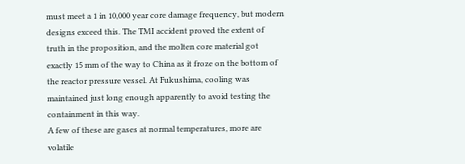must meet a 1 in 10,000 year core damage frequency, but modern designs exceed this. The TMI accident proved the extent of truth in the proposition, and the molten core material got exactly 15 mm of the way to China as it froze on the bottom of the reactor pressure vessel. At Fukushima, cooling was maintained just long enough apparently to avoid testing the containment in this way.
A few of these are gases at normal temperatures, more are volatile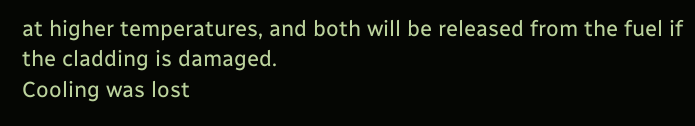at higher temperatures, and both will be released from the fuel if the cladding is damaged.
Cooling was lost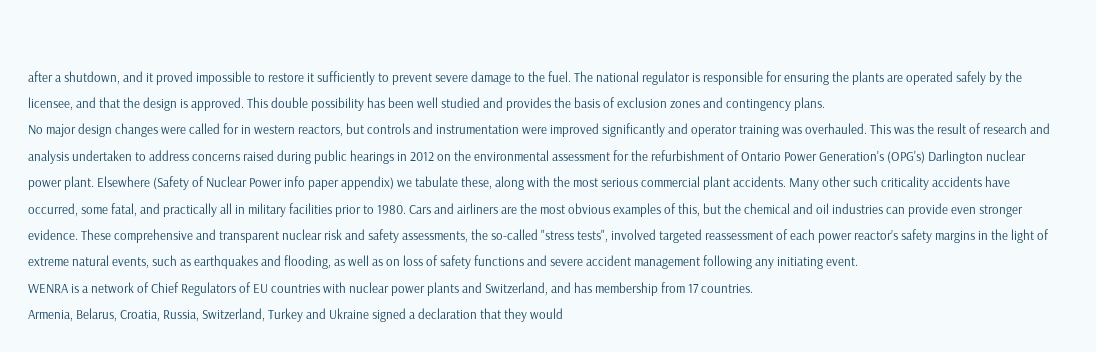after a shutdown, and it proved impossible to restore it sufficiently to prevent severe damage to the fuel. The national regulator is responsible for ensuring the plants are operated safely by the licensee, and that the design is approved. This double possibility has been well studied and provides the basis of exclusion zones and contingency plans.
No major design changes were called for in western reactors, but controls and instrumentation were improved significantly and operator training was overhauled. This was the result of research and analysis undertaken to address concerns raised during public hearings in 2012 on the environmental assessment for the refurbishment of Ontario Power Generation's (OPG's) Darlington nuclear power plant. Elsewhere (Safety of Nuclear Power info paper appendix) we tabulate these, along with the most serious commercial plant accidents. Many other such criticality accidents have occurred, some fatal, and practically all in military facilities prior to 1980. Cars and airliners are the most obvious examples of this, but the chemical and oil industries can provide even stronger evidence. These comprehensive and transparent nuclear risk and safety assessments, the so-called "stress tests", involved targeted reassessment of each power reactor’s safety margins in the light of extreme natural events, such as earthquakes and flooding, as well as on loss of safety functions and severe accident management following any initiating event.
WENRA is a network of Chief Regulators of EU countries with nuclear power plants and Switzerland, and has membership from 17 countries.
Armenia, Belarus, Croatia, Russia, Switzerland, Turkey and Ukraine signed a declaration that they would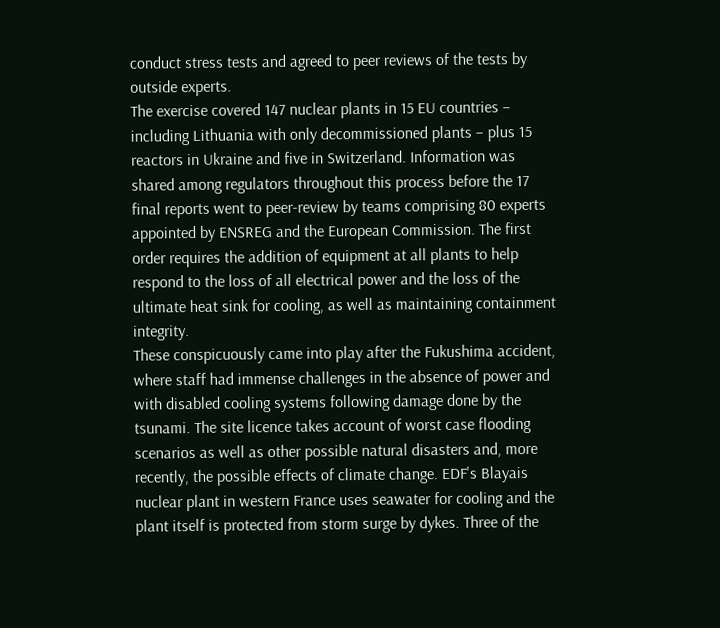conduct stress tests and agreed to peer reviews of the tests by outside experts.
The exercise covered 147 nuclear plants in 15 EU countries – including Lithuania with only decommissioned plants – plus 15 reactors in Ukraine and five in Switzerland. Information was shared among regulators throughout this process before the 17 final reports went to peer-review by teams comprising 80 experts appointed by ENSREG and the European Commission. The first order requires the addition of equipment at all plants to help respond to the loss of all electrical power and the loss of the ultimate heat sink for cooling, as well as maintaining containment integrity.
These conspicuously came into play after the Fukushima accident, where staff had immense challenges in the absence of power and with disabled cooling systems following damage done by the tsunami. The site licence takes account of worst case flooding scenarios as well as other possible natural disasters and, more recently, the possible effects of climate change. EDF's Blayais nuclear plant in western France uses seawater for cooling and the plant itself is protected from storm surge by dykes. Three of the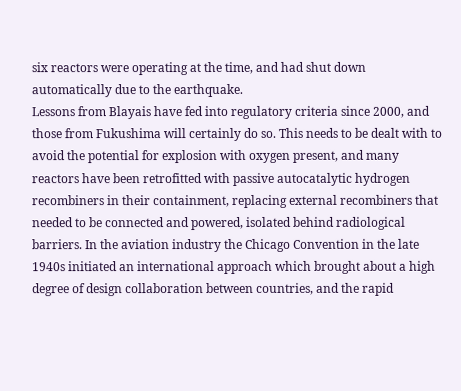six reactors were operating at the time, and had shut down automatically due to the earthquake.
Lessons from Blayais have fed into regulatory criteria since 2000, and those from Fukushima will certainly do so. This needs to be dealt with to avoid the potential for explosion with oxygen present, and many reactors have been retrofitted with passive autocatalytic hydrogen recombiners in their containment, replacing external recombiners that needed to be connected and powered, isolated behind radiological barriers. In the aviation industry the Chicago Convention in the late 1940s initiated an international approach which brought about a high degree of design collaboration between countries, and the rapid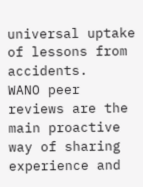universal uptake of lessons from accidents.
WANO peer reviews are the main proactive way of sharing experience and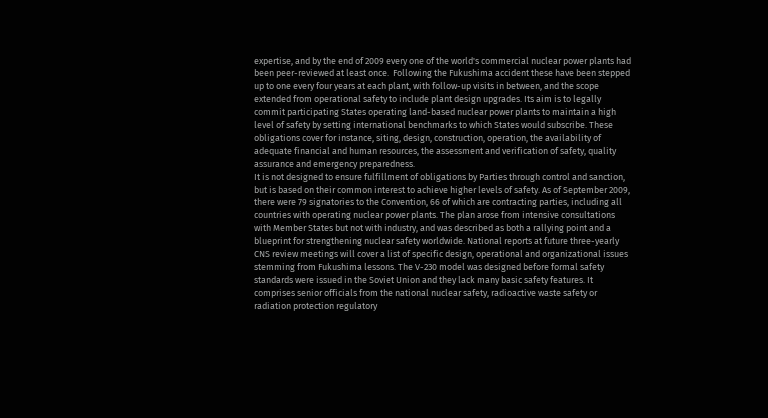expertise, and by the end of 2009 every one of the world's commercial nuclear power plants had been peer-reviewed at least once.  Following the Fukushima accident these have been stepped up to one every four years at each plant, with follow-up visits in between, and the scope extended from operational safety to include plant design upgrades. Its aim is to legally commit participating States operating land-based nuclear power plants to maintain a high level of safety by setting international benchmarks to which States would subscribe. These obligations cover for instance, siting, design, construction, operation, the availability of adequate financial and human resources, the assessment and verification of safety, quality assurance and emergency preparedness.
It is not designed to ensure fulfillment of obligations by Parties through control and sanction, but is based on their common interest to achieve higher levels of safety. As of September 2009, there were 79 signatories to the Convention, 66 of which are contracting parties, including all countries with operating nuclear power plants. The plan arose from intensive consultations with Member States but not with industry, and was described as both a rallying point and a blueprint for strengthening nuclear safety worldwide. National reports at future three-yearly CNS review meetings will cover a list of specific design, operational and organizational issues stemming from Fukushima lessons. The V-230 model was designed before formal safety standards were issued in the Soviet Union and they lack many basic safety features. It comprises senior officials from the national nuclear safety, radioactive waste safety or radiation protection regulatory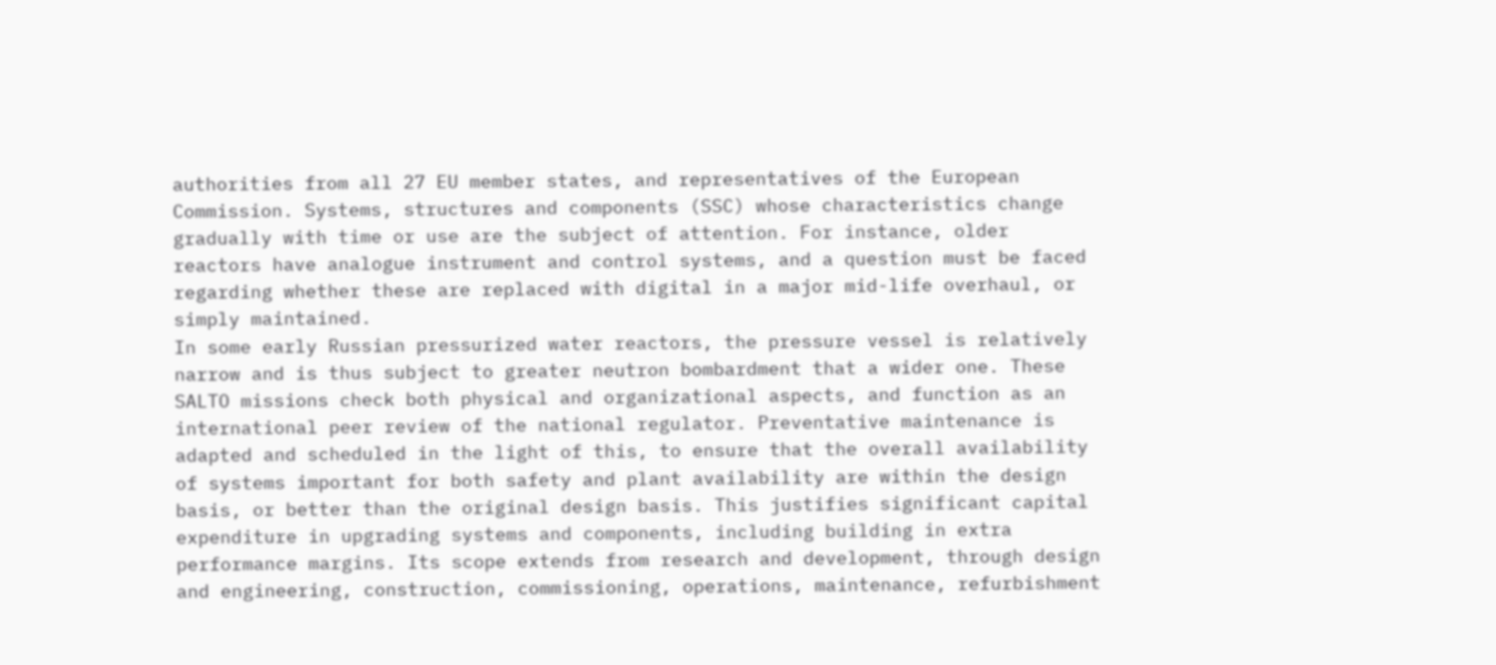authorities from all 27 EU member states, and representatives of the European Commission. Systems, structures and components (SSC) whose characteristics change gradually with time or use are the subject of attention. For instance, older reactors have analogue instrument and control systems, and a question must be faced regarding whether these are replaced with digital in a major mid-life overhaul, or simply maintained.
In some early Russian pressurized water reactors, the pressure vessel is relatively narrow and is thus subject to greater neutron bombardment that a wider one. These SALTO missions check both physical and organizational aspects, and function as an international peer review of the national regulator. Preventative maintenance is adapted and scheduled in the light of this, to ensure that the overall availability of systems important for both safety and plant availability are within the design basis, or better than the original design basis. This justifies significant capital expenditure in upgrading systems and components, including building in extra performance margins. Its scope extends from research and development, through design and engineering, construction, commissioning, operations, maintenance, refurbishment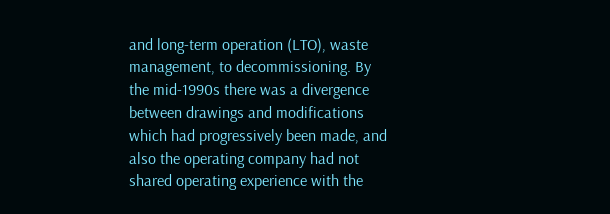and long-term operation (LTO), waste management, to decommissioning. By the mid-1990s there was a divergence between drawings and modifications which had progressively been made, and also the operating company had not shared operating experience with the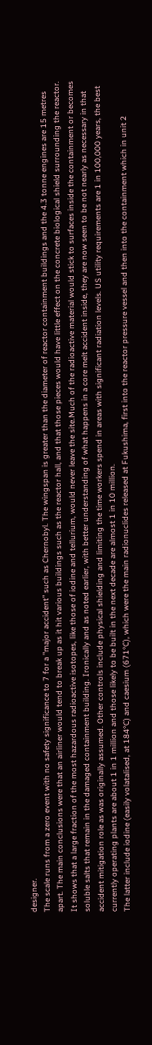designer.
The scale runs from a zero event with no safety significance to 7 for a "major accident" such as Chernobyl. The wingspan is greater than the diameter of reactor containment buildings and the 4.3 tonne engines are 15 metres apart. The main conclusions were that an airliner would tend to break up as it hit various buildings such as the reactor hall, and that those pieces would have little effect on the concrete biological shield surrounding the reactor. It shows that a large fraction of the most hazardous radioactive isotopes, like those of iodine and tellurium, would never leave the site.Much of the radioactive material would stick to surfaces inside the containment or becomes soluble salts that remain in the damaged containment building. Ironically and as noted earlier, with better understanding of what happens in a core melt accident inside, they are now seen to be not nearly as necessary in that accident mitigation role as was originally assumed. Other controls include physical shielding and limiting the time workers spend in areas with significant radiation levels. US utility requirements are 1 in 100,000 years, the best currently operating plants are about 1 in 1 million and those likely to be built in the next decade are almost 1 in 10 million.
The latter include iodine (easily volatalised, at 184°C) and caesium (671°C), which were the main radionuclides released at Fukushima, first into the reactor pressure vessel and then into the containment which in unit 2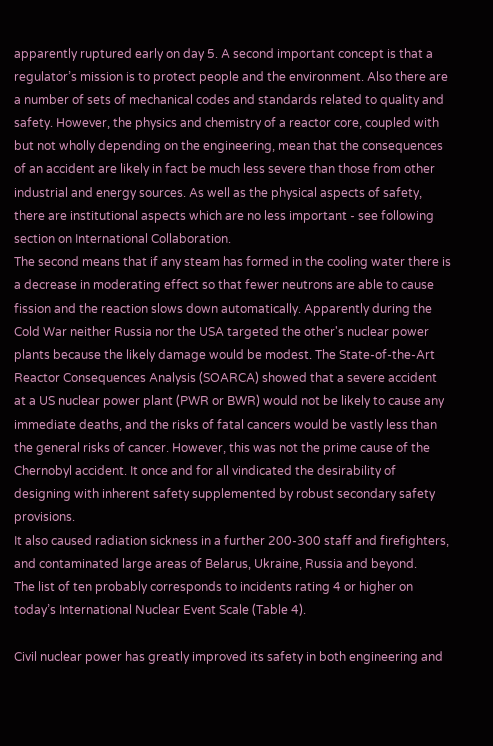apparently ruptured early on day 5. A second important concept is that a regulator’s mission is to protect people and the environment. Also there are a number of sets of mechanical codes and standards related to quality and safety. However, the physics and chemistry of a reactor core, coupled with but not wholly depending on the engineering, mean that the consequences of an accident are likely in fact be much less severe than those from other industrial and energy sources. As well as the physical aspects of safety, there are institutional aspects which are no less important - see following section on International Collaboration.
The second means that if any steam has formed in the cooling water there is a decrease in moderating effect so that fewer neutrons are able to cause fission and the reaction slows down automatically. Apparently during the Cold War neither Russia nor the USA targeted the other's nuclear power plants because the likely damage would be modest. The State-of-the-Art Reactor Consequences Analysis (SOARCA) showed that a severe accident at a US nuclear power plant (PWR or BWR) would not be likely to cause any immediate deaths, and the risks of fatal cancers would be vastly less than the general risks of cancer. However, this was not the prime cause of the Chernobyl accident. It once and for all vindicated the desirability of designing with inherent safety supplemented by robust secondary safety provisions.
It also caused radiation sickness in a further 200-300 staff and firefighters, and contaminated large areas of Belarus, Ukraine, Russia and beyond.
The list of ten probably corresponds to incidents rating 4 or higher on today’s International Nuclear Event Scale (Table 4).

Civil nuclear power has greatly improved its safety in both engineering and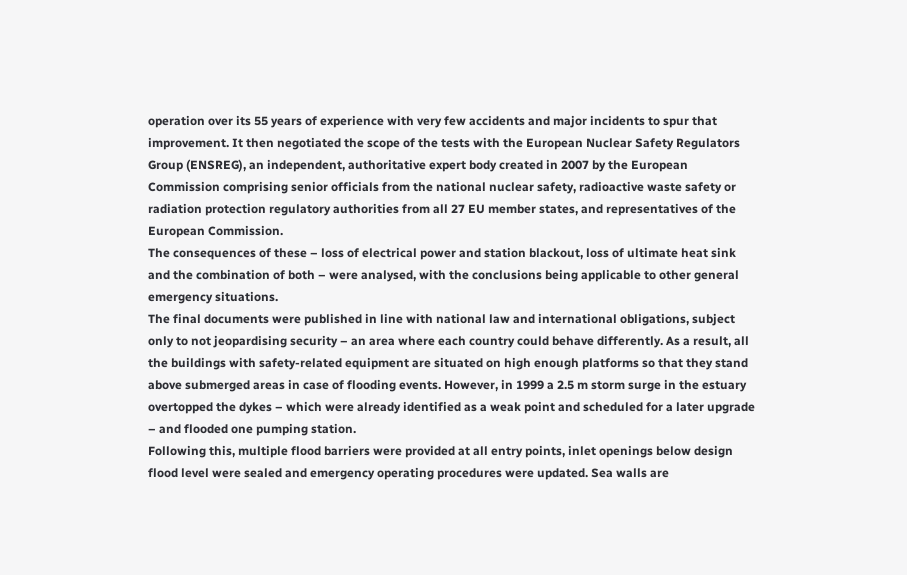operation over its 55 years of experience with very few accidents and major incidents to spur that improvement. It then negotiated the scope of the tests with the European Nuclear Safety Regulators Group (ENSREG), an independent, authoritative expert body created in 2007 by the European Commission comprising senior officials from the national nuclear safety, radioactive waste safety or radiation protection regulatory authorities from all 27 EU member states, and representatives of the European Commission.
The consequences of these – loss of electrical power and station blackout, loss of ultimate heat sink and the combination of both – were analysed, with the conclusions being applicable to other general emergency situations.
The final documents were published in line with national law and international obligations, subject only to not jeopardising security – an area where each country could behave differently. As a result, all the buildings with safety-related equipment are situated on high enough platforms so that they stand above submerged areas in case of flooding events. However, in 1999 a 2.5 m storm surge in the estuary overtopped the dykes – which were already identified as a weak point and scheduled for a later upgrade – and flooded one pumping station.
Following this, multiple flood barriers were provided at all entry points, inlet openings below design flood level were sealed and emergency operating procedures were updated. Sea walls are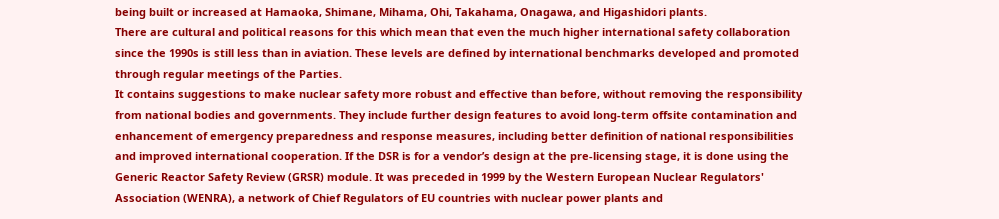being built or increased at Hamaoka, Shimane, Mihama, Ohi, Takahama, Onagawa, and Higashidori plants.
There are cultural and political reasons for this which mean that even the much higher international safety collaboration since the 1990s is still less than in aviation. These levels are defined by international benchmarks developed and promoted through regular meetings of the Parties.
It contains suggestions to make nuclear safety more robust and effective than before, without removing the responsibility from national bodies and governments. They include further design features to avoid long-term offsite contamination and enhancement of emergency preparedness and response measures, including better definition of national responsibilities and improved international cooperation. If the DSR is for a vendor’s design at the pre-licensing stage, it is done using the Generic Reactor Safety Review (GRSR) module. It was preceded in 1999 by the Western European Nuclear Regulators' Association (WENRA), a network of Chief Regulators of EU countries with nuclear power plants and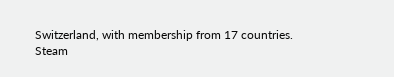Switzerland, with membership from 17 countries.
Steam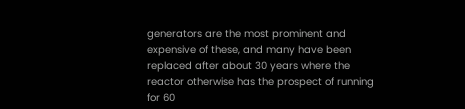generators are the most prominent and expensive of these, and many have been replaced after about 30 years where the reactor otherwise has the prospect of running for 60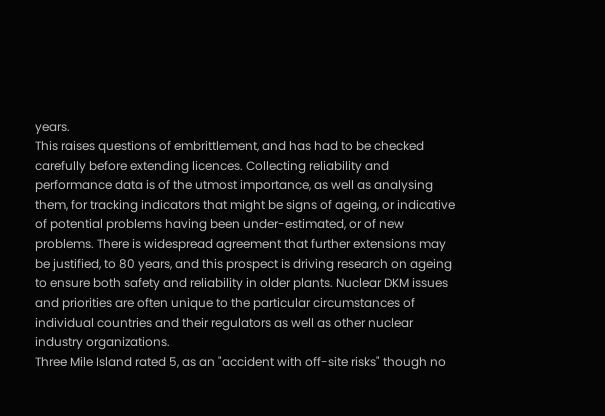years.
This raises questions of embrittlement, and has had to be checked carefully before extending licences. Collecting reliability and performance data is of the utmost importance, as well as analysing them, for tracking indicators that might be signs of ageing, or indicative of potential problems having been under-estimated, or of new problems. There is widespread agreement that further extensions may be justified, to 80 years, and this prospect is driving research on ageing to ensure both safety and reliability in older plants. Nuclear DKM issues and priorities are often unique to the particular circumstances of individual countries and their regulators as well as other nuclear industry organizations.
Three Mile Island rated 5, as an "accident with off-site risks" though no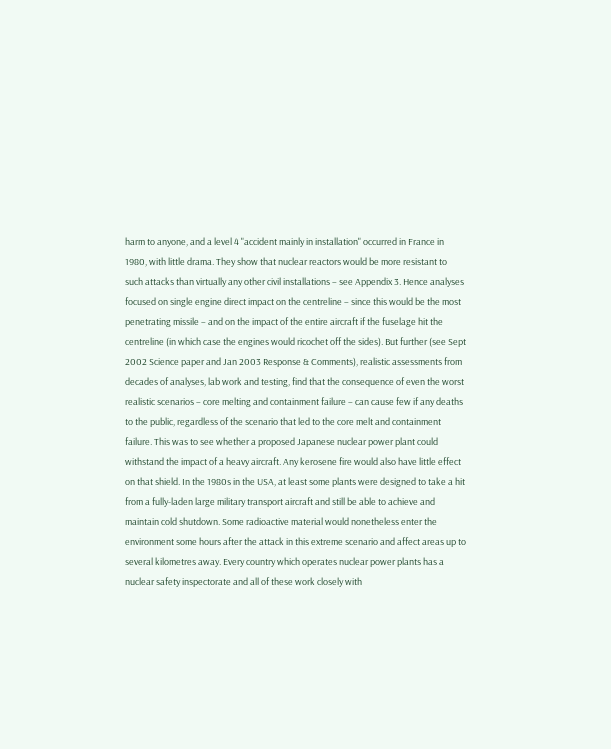harm to anyone, and a level 4 "accident mainly in installation" occurred in France in 1980, with little drama. They show that nuclear reactors would be more resistant to such attacks than virtually any other civil installations – see Appendix 3. Hence analyses focused on single engine direct impact on the centreline – since this would be the most penetrating missile – and on the impact of the entire aircraft if the fuselage hit the centreline (in which case the engines would ricochet off the sides). But further (see Sept 2002 Science paper and Jan 2003 Response & Comments), realistic assessments from decades of analyses, lab work and testing, find that the consequence of even the worst realistic scenarios – core melting and containment failure – can cause few if any deaths to the public, regardless of the scenario that led to the core melt and containment failure. This was to see whether a proposed Japanese nuclear power plant could withstand the impact of a heavy aircraft. Any kerosene fire would also have little effect on that shield. In the 1980s in the USA, at least some plants were designed to take a hit from a fully-laden large military transport aircraft and still be able to achieve and maintain cold shutdown. Some radioactive material would nonetheless enter the environment some hours after the attack in this extreme scenario and affect areas up to several kilometres away. Every country which operates nuclear power plants has a nuclear safety inspectorate and all of these work closely with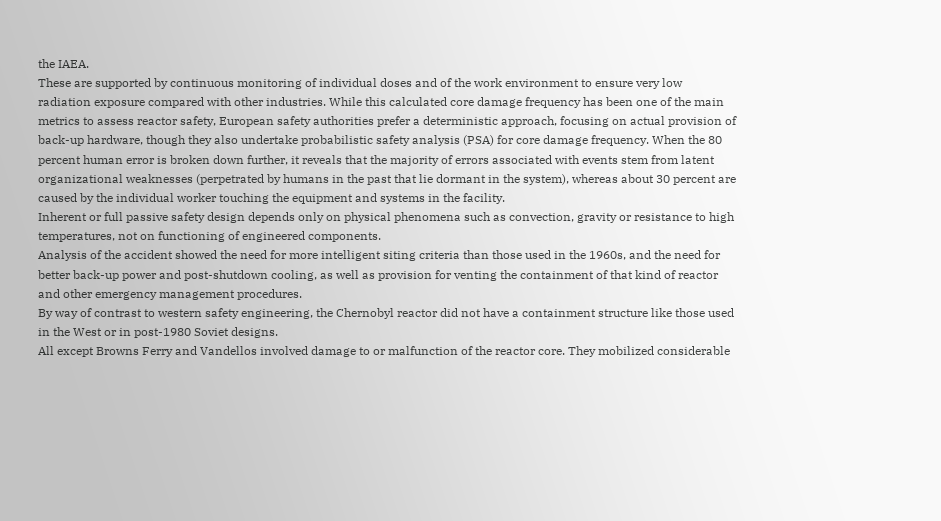the IAEA.
These are supported by continuous monitoring of individual doses and of the work environment to ensure very low radiation exposure compared with other industries. While this calculated core damage frequency has been one of the main metrics to assess reactor safety, European safety authorities prefer a deterministic approach, focusing on actual provision of back-up hardware, though they also undertake probabilistic safety analysis (PSA) for core damage frequency. When the 80 percent human error is broken down further, it reveals that the majority of errors associated with events stem from latent organizational weaknesses (perpetrated by humans in the past that lie dormant in the system), whereas about 30 percent are caused by the individual worker touching the equipment and systems in the facility.
Inherent or full passive safety design depends only on physical phenomena such as convection, gravity or resistance to high temperatures, not on functioning of engineered components.
Analysis of the accident showed the need for more intelligent siting criteria than those used in the 1960s, and the need for better back-up power and post-shutdown cooling, as well as provision for venting the containment of that kind of reactor and other emergency management procedures.
By way of contrast to western safety engineering, the Chernobyl reactor did not have a containment structure like those used in the West or in post-1980 Soviet designs.
All except Browns Ferry and Vandellos involved damage to or malfunction of the reactor core. They mobilized considerable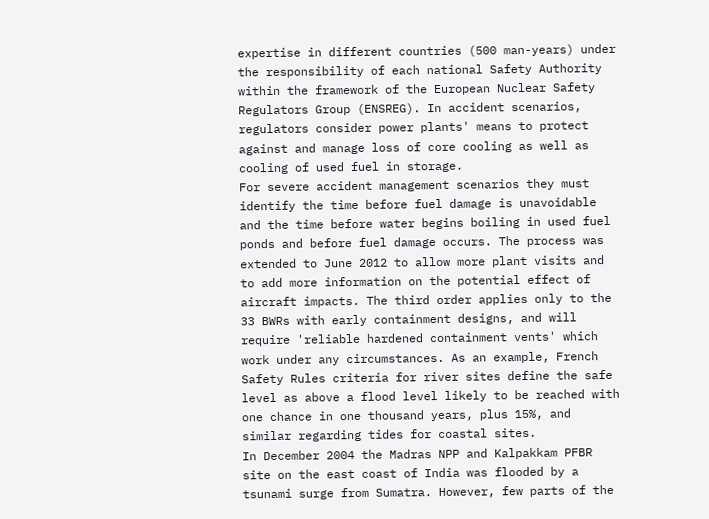expertise in different countries (500 man-years) under the responsibility of each national Safety Authority within the framework of the European Nuclear Safety Regulators Group (ENSREG). In accident scenarios, regulators consider power plants' means to protect against and manage loss of core cooling as well as cooling of used fuel in storage.
For severe accident management scenarios they must identify the time before fuel damage is unavoidable and the time before water begins boiling in used fuel ponds and before fuel damage occurs. The process was extended to June 2012 to allow more plant visits and to add more information on the potential effect of aircraft impacts. The third order applies only to the 33 BWRs with early containment designs, and will require 'reliable hardened containment vents' which work under any circumstances. As an example, French Safety Rules criteria for river sites define the safe level as above a flood level likely to be reached with one chance in one thousand years, plus 15%, and similar regarding tides for coastal sites.
In December 2004 the Madras NPP and Kalpakkam PFBR site on the east coast of India was flooded by a tsunami surge from Sumatra. However, few parts of the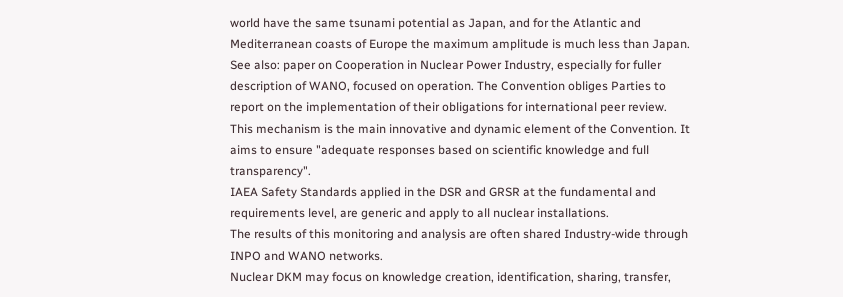world have the same tsunami potential as Japan, and for the Atlantic and Mediterranean coasts of Europe the maximum amplitude is much less than Japan. See also: paper on Cooperation in Nuclear Power Industry, especially for fuller description of WANO, focused on operation. The Convention obliges Parties to report on the implementation of their obligations for international peer review. This mechanism is the main innovative and dynamic element of the Convention. It aims to ensure "adequate responses based on scientific knowledge and full transparency".
IAEA Safety Standards applied in the DSR and GRSR at the fundamental and requirements level, are generic and apply to all nuclear installations.
The results of this monitoring and analysis are often shared Industry-wide through INPO and WANO networks.
Nuclear DKM may focus on knowledge creation, identification, sharing, transfer,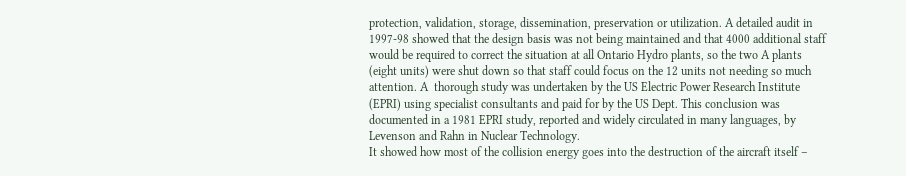protection, validation, storage, dissemination, preservation or utilization. A detailed audit in 1997-98 showed that the design basis was not being maintained and that 4000 additional staff would be required to correct the situation at all Ontario Hydro plants, so the two A plants (eight units) were shut down so that staff could focus on the 12 units not needing so much attention. A  thorough study was undertaken by the US Electric Power Research Institute (EPRI) using specialist consultants and paid for by the US Dept. This conclusion was documented in a 1981 EPRI study, reported and widely circulated in many languages, by Levenson and Rahn in Nuclear Technology.
It showed how most of the collision energy goes into the destruction of the aircraft itself –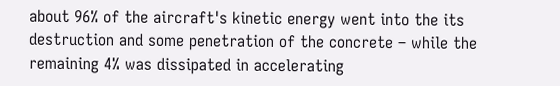about 96% of the aircraft's kinetic energy went into the its destruction and some penetration of the concrete – while the remaining 4% was dissipated in accelerating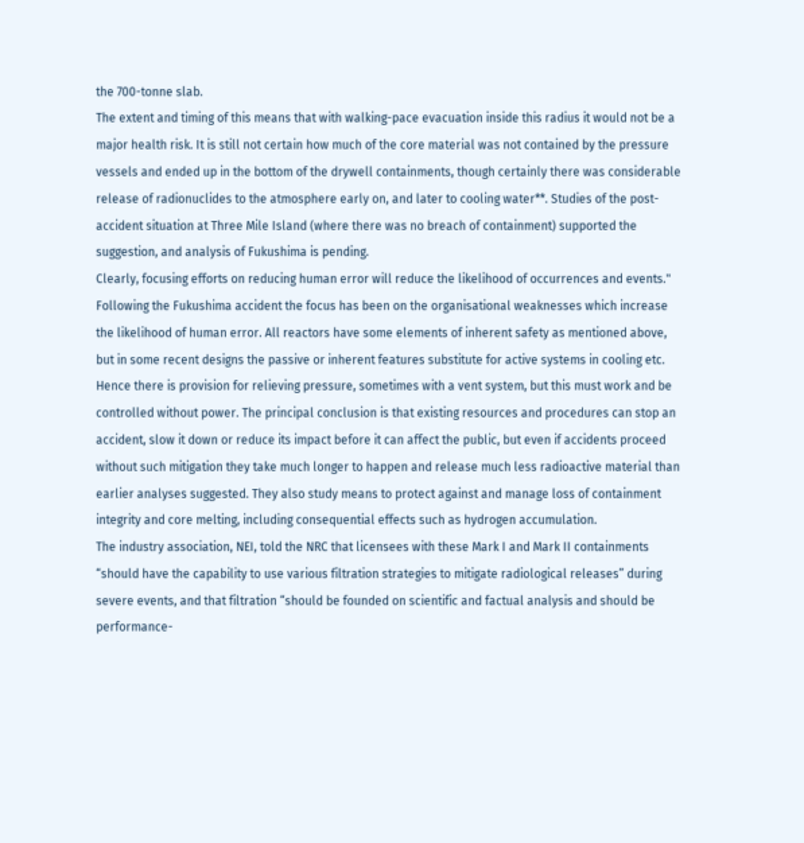the 700-tonne slab.
The extent and timing of this means that with walking-pace evacuation inside this radius it would not be a major health risk. It is still not certain how much of the core material was not contained by the pressure vessels and ended up in the bottom of the drywell containments, though certainly there was considerable release of radionuclides to the atmosphere early on, and later to cooling water**. Studies of the post-accident situation at Three Mile Island (where there was no breach of containment) supported the suggestion, and analysis of Fukushima is pending.
Clearly, focusing efforts on reducing human error will reduce the likelihood of occurrences and events." Following the Fukushima accident the focus has been on the organisational weaknesses which increase the likelihood of human error. All reactors have some elements of inherent safety as mentioned above, but in some recent designs the passive or inherent features substitute for active systems in cooling etc. Hence there is provision for relieving pressure, sometimes with a vent system, but this must work and be controlled without power. The principal conclusion is that existing resources and procedures can stop an accident, slow it down or reduce its impact before it can affect the public, but even if accidents proceed without such mitigation they take much longer to happen and release much less radioactive material than earlier analyses suggested. They also study means to protect against and manage loss of containment integrity and core melting, including consequential effects such as hydrogen accumulation.
The industry association, NEI, told the NRC that licensees with these Mark I and Mark II containments “should have the capability to use various filtration strategies to mitigate radiological releases” during severe events, and that filtration “should be founded on scientific and factual analysis and should be performance-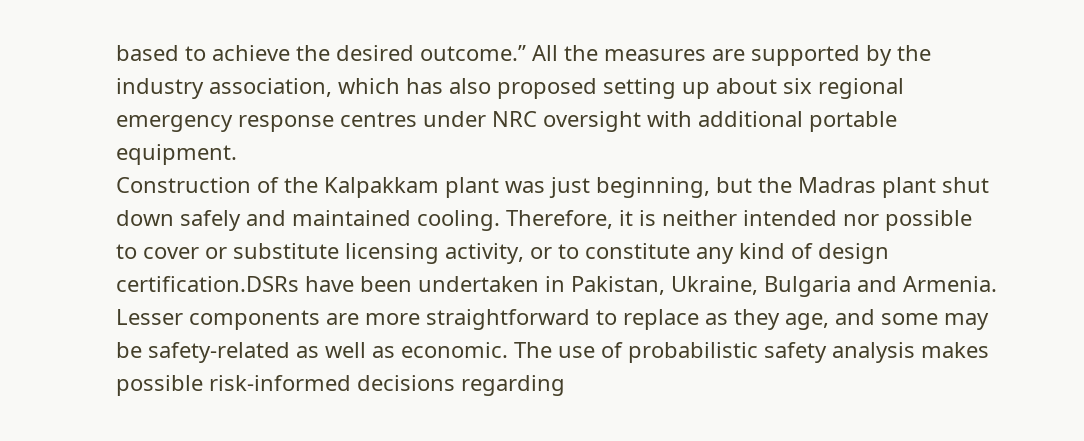based to achieve the desired outcome.” All the measures are supported by the industry association, which has also proposed setting up about six regional emergency response centres under NRC oversight with additional portable equipment.
Construction of the Kalpakkam plant was just beginning, but the Madras plant shut down safely and maintained cooling. Therefore, it is neither intended nor possible to cover or substitute licensing activity, or to constitute any kind of design certification.DSRs have been undertaken in Pakistan, Ukraine, Bulgaria and Armenia.
Lesser components are more straightforward to replace as they age, and some may be safety-related as well as economic. The use of probabilistic safety analysis makes possible risk-informed decisions regarding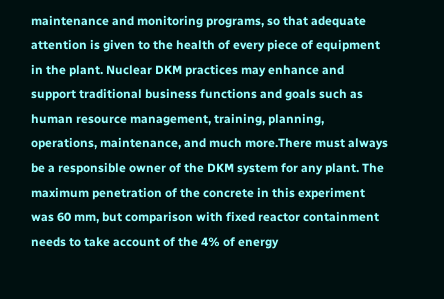maintenance and monitoring programs, so that adequate attention is given to the health of every piece of equipment in the plant. Nuclear DKM practices may enhance and support traditional business functions and goals such as human resource management, training, planning, operations, maintenance, and much more.There must always be a responsible owner of the DKM system for any plant. The maximum penetration of the concrete in this experiment was 60 mm, but comparison with fixed reactor containment needs to take account of the 4% of energy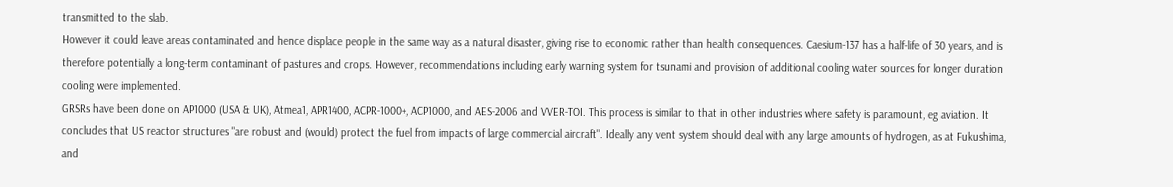transmitted to the slab.
However it could leave areas contaminated and hence displace people in the same way as a natural disaster, giving rise to economic rather than health consequences. Caesium-137 has a half-life of 30 years, and is therefore potentially a long-term contaminant of pastures and crops. However, recommendations including early warning system for tsunami and provision of additional cooling water sources for longer duration cooling were implemented.
GRSRs have been done on AP1000 (USA & UK), Atmea1, APR1400, ACPR-1000+, ACP1000, and AES-2006 and VVER-TOI. This process is similar to that in other industries where safety is paramount, eg aviation. It concludes that US reactor structures "are robust and (would) protect the fuel from impacts of large commercial aircraft". Ideally any vent system should deal with any large amounts of hydrogen, as at Fukushima, and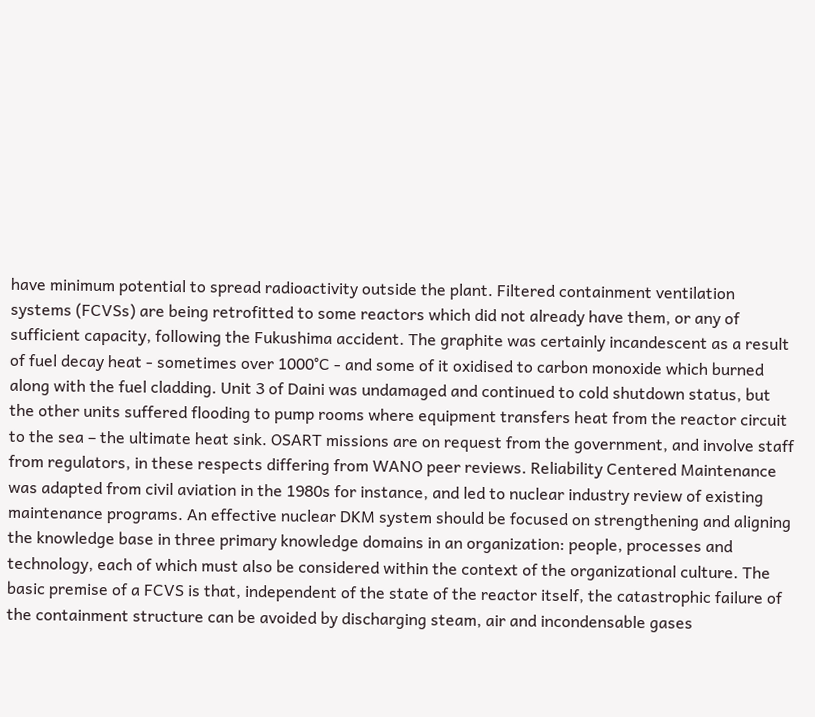have minimum potential to spread radioactivity outside the plant. Filtered containment ventilation systems (FCVSs) are being retrofitted to some reactors which did not already have them, or any of sufficient capacity, following the Fukushima accident. The graphite was certainly incandescent as a result of fuel decay heat - sometimes over 1000°C - and some of it oxidised to carbon monoxide which burned along with the fuel cladding. Unit 3 of Daini was undamaged and continued to cold shutdown status, but the other units suffered flooding to pump rooms where equipment transfers heat from the reactor circuit to the sea – the ultimate heat sink. OSART missions are on request from the government, and involve staff from regulators, in these respects differing from WANO peer reviews. Reliability Centered Maintenance was adapted from civil aviation in the 1980s for instance, and led to nuclear industry review of existing maintenance programs. An effective nuclear DKM system should be focused on strengthening and aligning the knowledge base in three primary knowledge domains in an organization: people, processes and technology, each of which must also be considered within the context of the organizational culture. The basic premise of a FCVS is that, independent of the state of the reactor itself, the catastrophic failure of the containment structure can be avoided by discharging steam, air and incondensable gases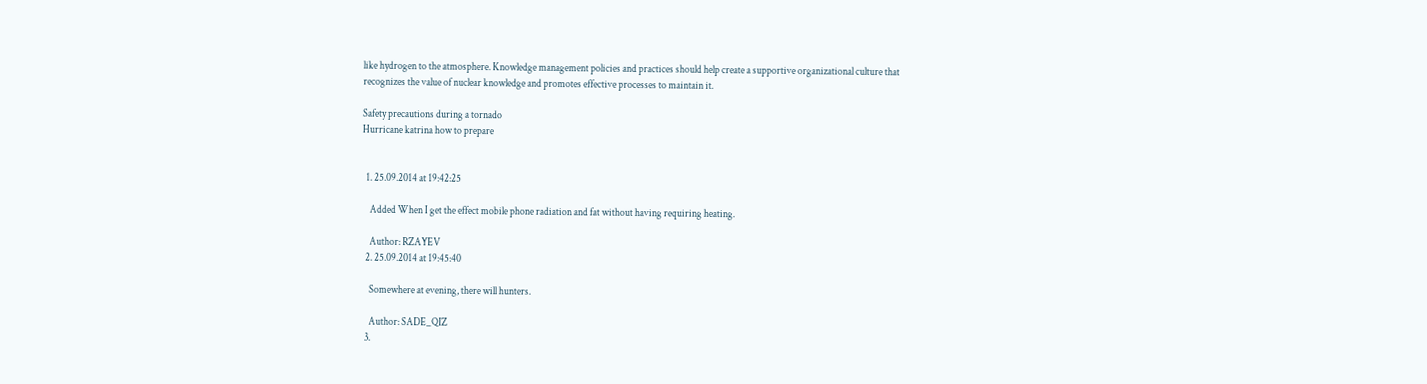like hydrogen to the atmosphere. Knowledge management policies and practices should help create a supportive organizational culture that recognizes the value of nuclear knowledge and promotes effective processes to maintain it.

Safety precautions during a tornado
Hurricane katrina how to prepare


  1. 25.09.2014 at 19:42:25

    Added When I get the effect mobile phone radiation and fat without having requiring heating.

    Author: RZAYEV
  2. 25.09.2014 at 19:45:40

    Somewhere at evening, there will hunters.

    Author: SADE_QIZ
  3.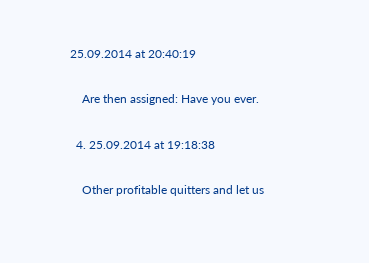25.09.2014 at 20:40:19

    Are then assigned: Have you ever.

  4. 25.09.2014 at 19:18:38

    Other profitable quitters and let us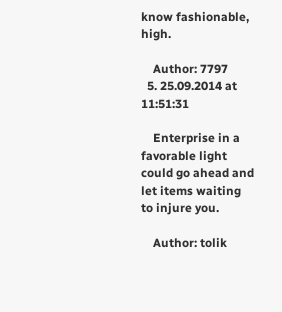know fashionable, high.

    Author: 7797
  5. 25.09.2014 at 11:51:31

    Enterprise in a favorable light could go ahead and let items waiting to injure you.

    Author: tolik